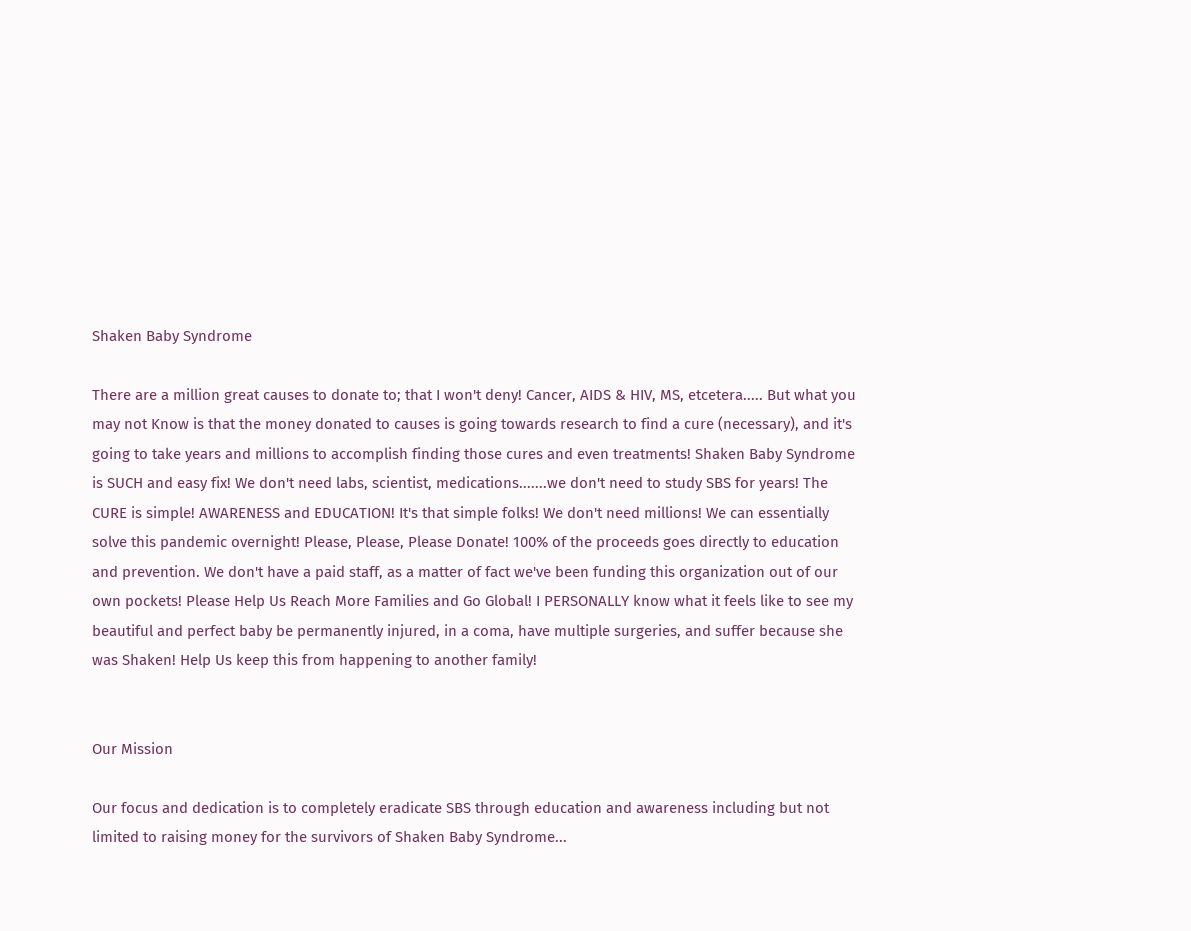Shaken Baby Syndrome

There are a million great causes to donate to; that I won't deny! Cancer, AIDS & HIV, MS, etcetera..... But what you may not Know is that the money donated to causes is going towards research to find a cure (necessary), and it's going to take years and millions to accomplish finding those cures and even treatments! Shaken Baby Syndrome is SUCH and easy fix! We don't need labs, scientist, medications.......we don't need to study SBS for years! The CURE is simple! AWARENESS and EDUCATION! It's that simple folks! We don't need millions! We can essentially solve this pandemic overnight! Please, Please, Please Donate! 100% of the proceeds goes directly to education and prevention. We don't have a paid staff, as a matter of fact we've been funding this organization out of our own pockets! Please Help Us Reach More Families and Go Global! I PERSONALLY know what it feels like to see my beautiful and perfect baby be permanently injured, in a coma, have multiple surgeries, and suffer because she was Shaken! Help Us keep this from happening to another family!


Our Mission

Our focus and dedication is to completely eradicate SBS through education and awareness including but not limited to raising money for the survivors of Shaken Baby Syndrome...